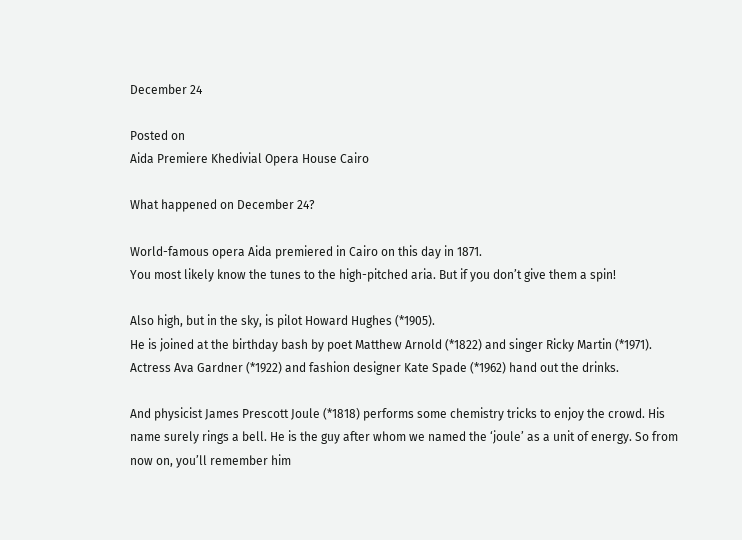December 24

Posted on
Aida Premiere Khedivial Opera House Cairo

What happened on December 24?

World-famous opera Aida premiered in Cairo on this day in 1871.
You most likely know the tunes to the high-pitched aria. But if you don’t give them a spin!

Also high, but in the sky, is pilot Howard Hughes (*1905).
He is joined at the birthday bash by poet Matthew Arnold (*1822) and singer Ricky Martin (*1971). Actress Ava Gardner (*1922) and fashion designer Kate Spade (*1962) hand out the drinks.

And physicist James Prescott Joule (*1818) performs some chemistry tricks to enjoy the crowd. His name surely rings a bell. He is the guy after whom we named the ‘joule’ as a unit of energy. So from now on, you’ll remember him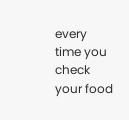every time you check your food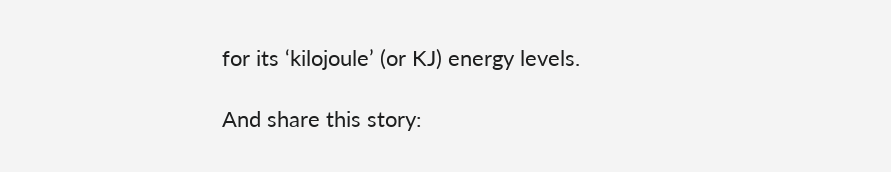for its ‘kilojoule’ (or KJ) energy levels.

And share this story: